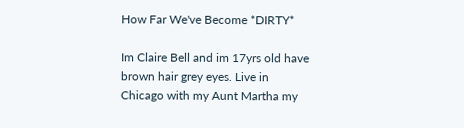How Far We've Become *DIRTY*

Im Claire Bell and im 17yrs old have brown hair grey eyes. Live in Chicago with my Aunt Martha my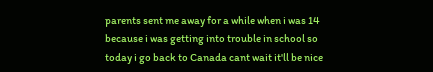parents sent me away for a while when i was 14 because i was getting into trouble in school so today i go back to Canada cant wait it'll be nice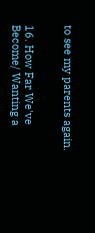to see my parents again.


16. How Far We've Become/ Wanting a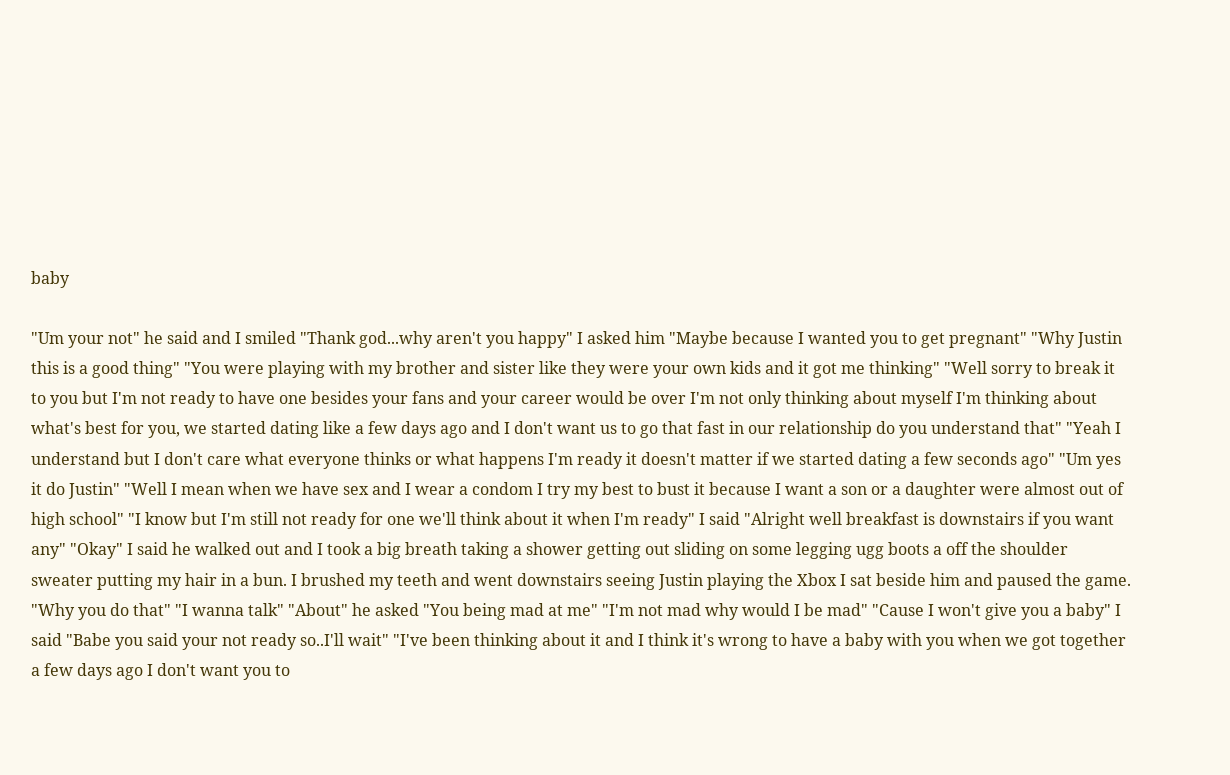baby

"Um your not" he said and I smiled "Thank god...why aren't you happy" I asked him "Maybe because I wanted you to get pregnant" "Why Justin this is a good thing" "You were playing with my brother and sister like they were your own kids and it got me thinking" "Well sorry to break it to you but I'm not ready to have one besides your fans and your career would be over I'm not only thinking about myself I'm thinking about what's best for you, we started dating like a few days ago and I don't want us to go that fast in our relationship do you understand that" "Yeah I understand but I don't care what everyone thinks or what happens I'm ready it doesn't matter if we started dating a few seconds ago" "Um yes it do Justin" "Well I mean when we have sex and I wear a condom I try my best to bust it because I want a son or a daughter were almost out of high school" "I know but I'm still not ready for one we'll think about it when I'm ready" I said "Alright well breakfast is downstairs if you want any" "Okay" I said he walked out and I took a big breath taking a shower getting out sliding on some legging ugg boots a off the shoulder sweater putting my hair in a bun. I brushed my teeth and went downstairs seeing Justin playing the Xbox I sat beside him and paused the game. "Why you do that" "I wanna talk" "About" he asked "You being mad at me" "I'm not mad why would I be mad" "Cause I won't give you a baby" I said "Babe you said your not ready so..I'll wait" "I've been thinking about it and I think it's wrong to have a baby with you when we got together a few days ago I don't want you to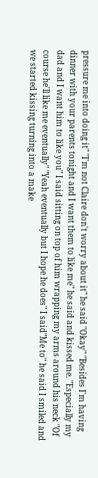pressure me into doing it" "I'm not Claire don't worry about it" he said "Okay" "Besides I'm having dinner with your parents tonight and I want them to like me" he said and kissed me. "Especially my dad and I want him to like you" I said sitting on top of him wrapping my arms around his neck "Of course he'll like me eventually" "Yeah eventually but I hope he does" I said"Me to" he said I smiled and we started kissing turning into a make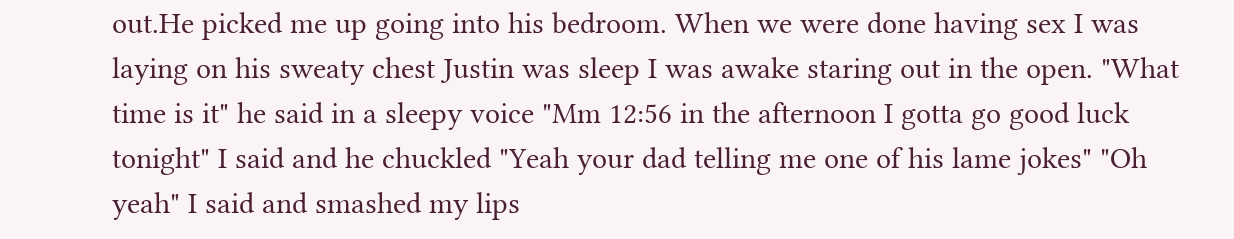out.He picked me up going into his bedroom. When we were done having sex I was laying on his sweaty chest Justin was sleep I was awake staring out in the open. "What time is it" he said in a sleepy voice "Mm 12:56 in the afternoon I gotta go good luck tonight" I said and he chuckled "Yeah your dad telling me one of his lame jokes" "Oh yeah" I said and smashed my lips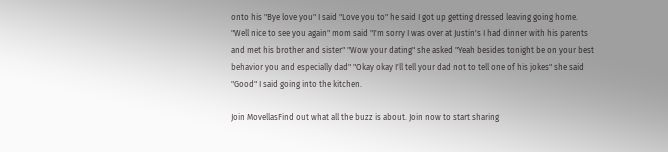onto his "Bye love you" I said "Love you to" he said I got up getting dressed leaving going home. "Well nice to see you again" mom said "I'm sorry I was over at Justin's I had dinner with his parents and met his brother and sister" "Wow your dating" she asked "Yeah besides tonight be on your best behavior you and especially dad" "Okay okay I'll tell your dad not to tell one of his jokes" she said "Good" I said going into the kitchen.

Join MovellasFind out what all the buzz is about. Join now to start sharing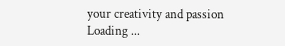your creativity and passion
Loading ...